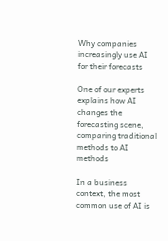Why companies increasingly use AI for their forecasts

One of our experts explains how AI changes the forecasting scene, comparing traditional methods to AI methods

In a business context, the most common use of AI is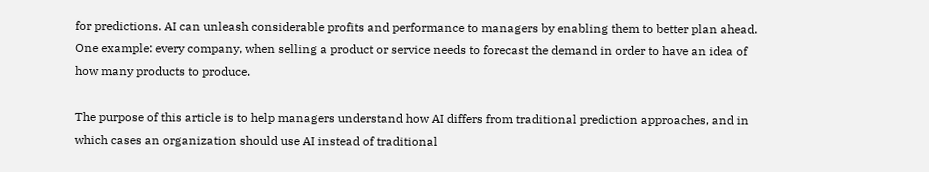for predictions. AI can unleash considerable profits and performance to managers by enabling them to better plan ahead. One example: every company, when selling a product or service needs to forecast the demand in order to have an idea of how many products to produce.

The purpose of this article is to help managers understand how AI differs from traditional prediction approaches, and in which cases an organization should use AI instead of traditional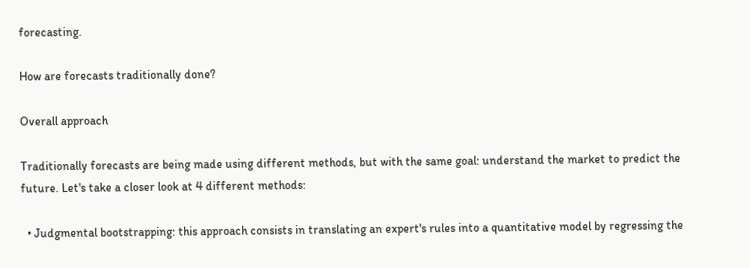forecasting.

How are forecasts traditionally done?

Overall approach

Traditionally forecasts are being made using different methods, but with the same goal: understand the market to predict the future. Let's take a closer look at 4 different methods:

  • Judgmental bootstrapping: this approach consists in translating an expert's rules into a quantitative model by regressing the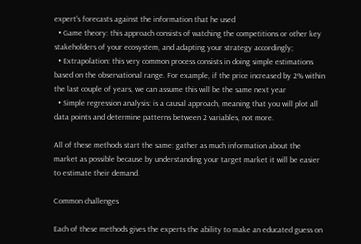expert's forecasts against the information that he used
  • Game theory: this approach consists of watching the competitions or other key stakeholders of your ecosystem, and adapting your strategy accordingly;
  • Extrapolation: this very common process consists in doing simple estimations based on the observational range. For example, if the price increased by 2% within the last couple of years, we can assume this will be the same next year
  • Simple regression analysis: is a causal approach, meaning that you will plot all data points and determine patterns between 2 variables, not more.

All of these methods start the same: gather as much information about the market as possible because by understanding your target market it will be easier to estimate their demand.

Common challenges

Each of these methods gives the experts the ability to make an educated guess on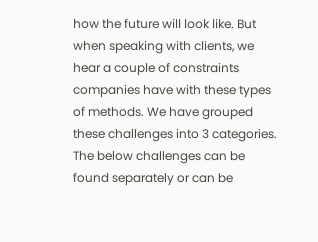how the future will look like. But when speaking with clients, we hear a couple of constraints companies have with these types of methods. We have grouped these challenges into 3 categories. The below challenges can be found separately or can be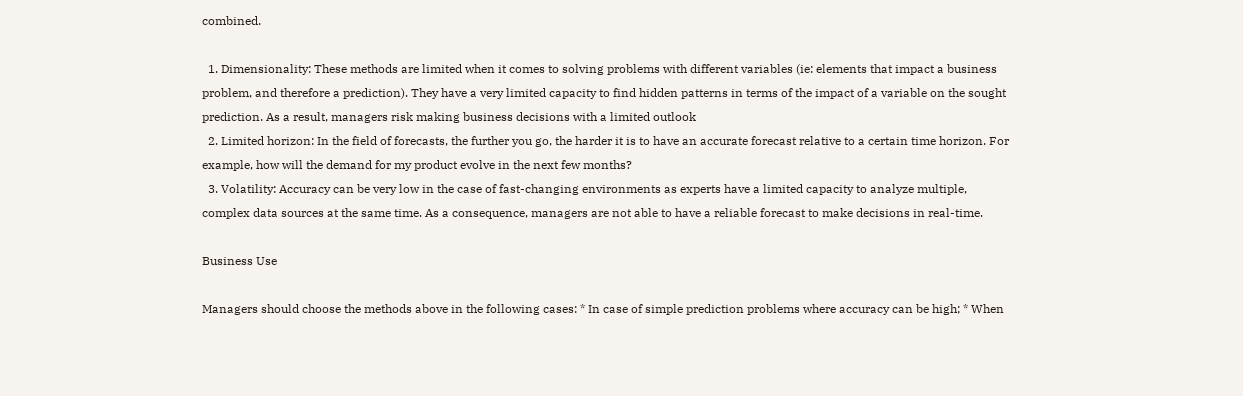combined.

  1. Dimensionality: These methods are limited when it comes to solving problems with different variables (ie: elements that impact a business problem, and therefore a prediction). They have a very limited capacity to find hidden patterns in terms of the impact of a variable on the sought prediction. As a result, managers risk making business decisions with a limited outlook
  2. Limited horizon: In the field of forecasts, the further you go, the harder it is to have an accurate forecast relative to a certain time horizon. For example, how will the demand for my product evolve in the next few months?
  3. Volatility: Accuracy can be very low in the case of fast-changing environments as experts have a limited capacity to analyze multiple, complex data sources at the same time. As a consequence, managers are not able to have a reliable forecast to make decisions in real-time.

Business Use

Managers should choose the methods above in the following cases: * In case of simple prediction problems where accuracy can be high; * When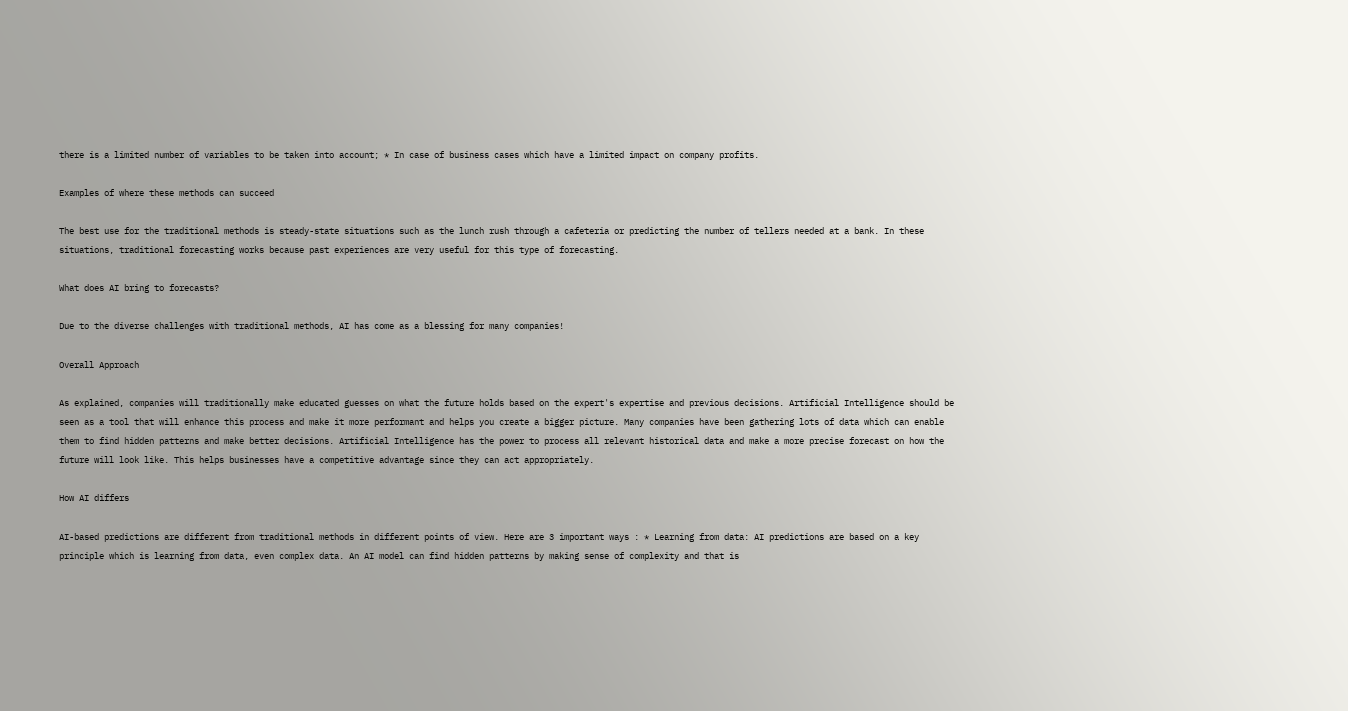there is a limited number of variables to be taken into account; * In case of business cases which have a limited impact on company profits.

Examples of where these methods can succeed

The best use for the traditional methods is steady-state situations such as the lunch rush through a cafeteria or predicting the number of tellers needed at a bank. In these situations, traditional forecasting works because past experiences are very useful for this type of forecasting.

What does AI bring to forecasts?

Due to the diverse challenges with traditional methods, AI has come as a blessing for many companies!

Overall Approach

As explained, companies will traditionally make educated guesses on what the future holds based on the expert's expertise and previous decisions. Artificial Intelligence should be seen as a tool that will enhance this process and make it more performant and helps you create a bigger picture. Many companies have been gathering lots of data which can enable them to find hidden patterns and make better decisions. Artificial Intelligence has the power to process all relevant historical data and make a more precise forecast on how the future will look like. This helps businesses have a competitive advantage since they can act appropriately.

How AI differs

AI-based predictions are different from traditional methods in different points of view. Here are 3 important ways : * Learning from data: AI predictions are based on a key principle which is learning from data, even complex data. An AI model can find hidden patterns by making sense of complexity and that is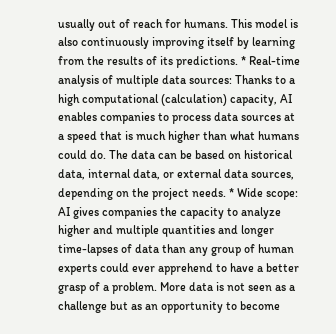usually out of reach for humans. This model is also continuously improving itself by learning from the results of its predictions. * Real-time analysis of multiple data sources: Thanks to a high computational (calculation) capacity, AI enables companies to process data sources at a speed that is much higher than what humans could do. The data can be based on historical data, internal data, or external data sources, depending on the project needs. * Wide scope: AI gives companies the capacity to analyze higher and multiple quantities and longer time-lapses of data than any group of human experts could ever apprehend to have a better grasp of a problem. More data is not seen as a challenge but as an opportunity to become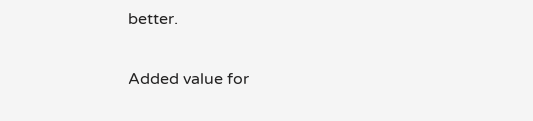better.

Added value for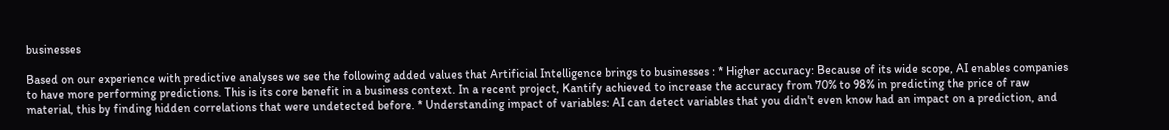businesses

Based on our experience with predictive analyses we see the following added values that Artificial Intelligence brings to businesses : * Higher accuracy: Because of its wide scope, AI enables companies to have more performing predictions. This is its core benefit in a business context. In a recent project, Kantify achieved to increase the accuracy from 70% to 98% in predicting the price of raw material, this by finding hidden correlations that were undetected before. * Understanding impact of variables: AI can detect variables that you didn't even know had an impact on a prediction, and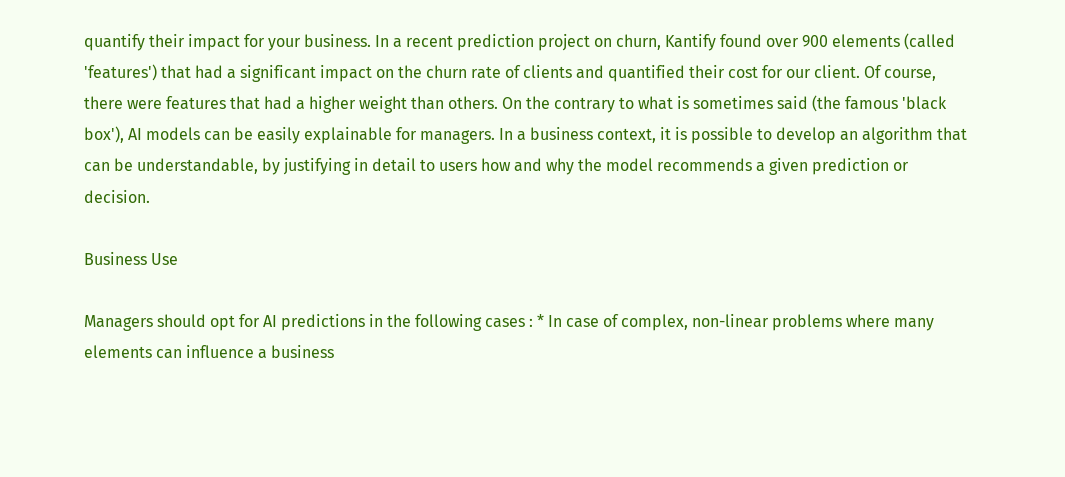quantify their impact for your business. In a recent prediction project on churn, Kantify found over 900 elements (called 'features') that had a significant impact on the churn rate of clients and quantified their cost for our client. Of course, there were features that had a higher weight than others. On the contrary to what is sometimes said (the famous 'black box'), AI models can be easily explainable for managers. In a business context, it is possible to develop an algorithm that can be understandable, by justifying in detail to users how and why the model recommends a given prediction or decision.

Business Use

Managers should opt for AI predictions in the following cases : * In case of complex, non-linear problems where many elements can influence a business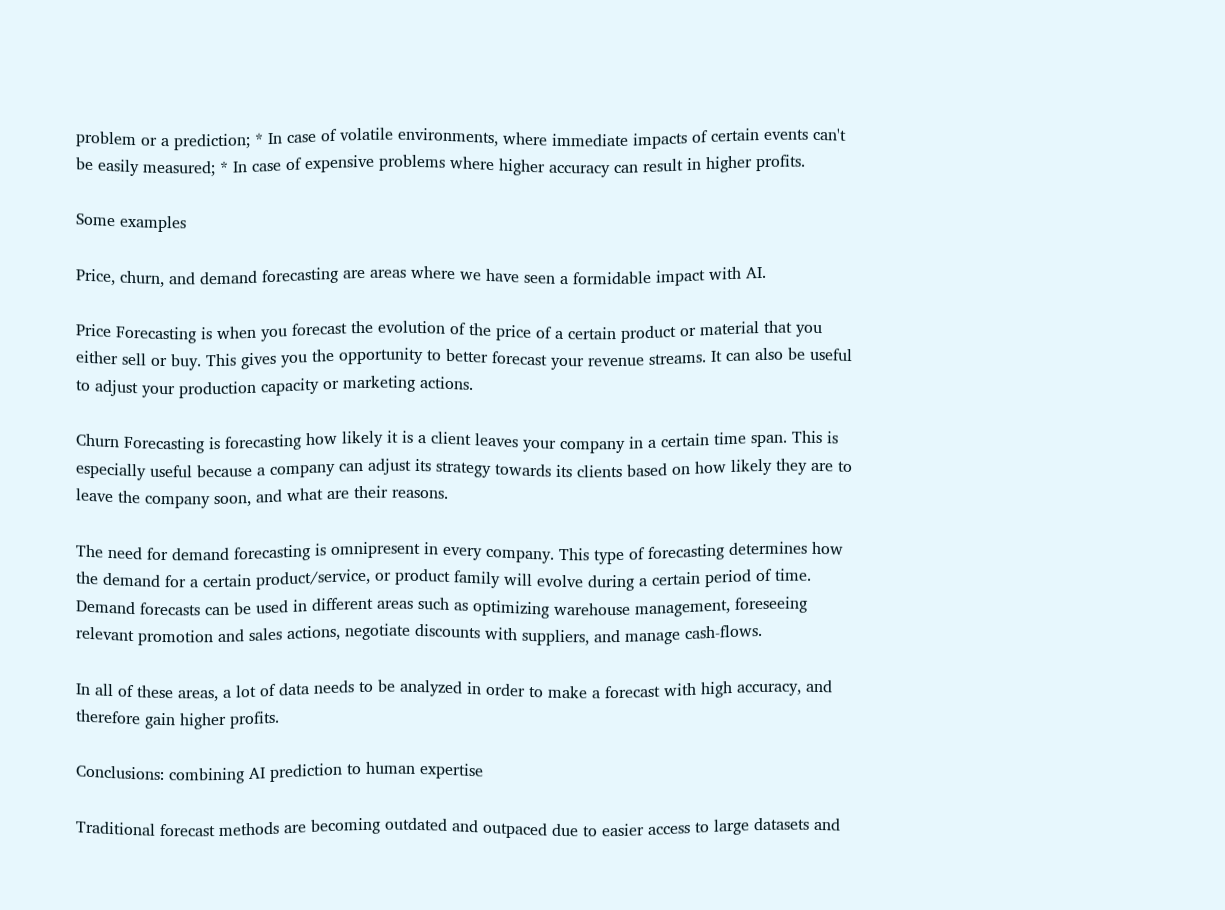problem or a prediction; * In case of volatile environments, where immediate impacts of certain events can't be easily measured; * In case of expensive problems where higher accuracy can result in higher profits.

Some examples

Price, churn, and demand forecasting are areas where we have seen a formidable impact with AI.

Price Forecasting is when you forecast the evolution of the price of a certain product or material that you either sell or buy. This gives you the opportunity to better forecast your revenue streams. It can also be useful to adjust your production capacity or marketing actions.

Churn Forecasting is forecasting how likely it is a client leaves your company in a certain time span. This is especially useful because a company can adjust its strategy towards its clients based on how likely they are to leave the company soon, and what are their reasons.

The need for demand forecasting is omnipresent in every company. This type of forecasting determines how the demand for a certain product/service, or product family will evolve during a certain period of time. Demand forecasts can be used in different areas such as optimizing warehouse management, foreseeing relevant promotion and sales actions, negotiate discounts with suppliers, and manage cash-flows.

In all of these areas, a lot of data needs to be analyzed in order to make a forecast with high accuracy, and therefore gain higher profits.

Conclusions: combining AI prediction to human expertise

Traditional forecast methods are becoming outdated and outpaced due to easier access to large datasets and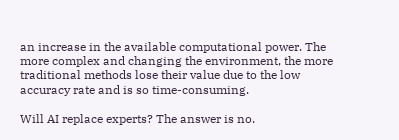an increase in the available computational power. The more complex and changing the environment, the more traditional methods lose their value due to the low accuracy rate and is so time-consuming.

Will AI replace experts? The answer is no.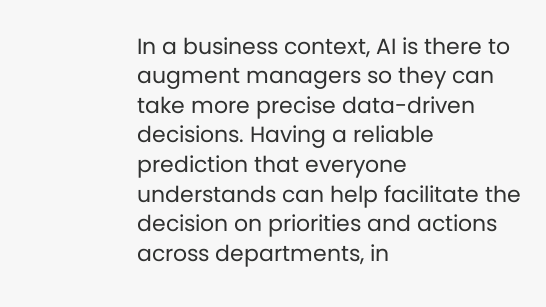In a business context, AI is there to augment managers so they can take more precise data-driven decisions. Having a reliable prediction that everyone understands can help facilitate the decision on priorities and actions across departments, in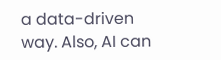a data-driven way. Also, AI can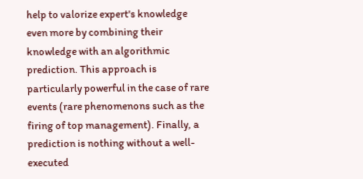help to valorize expert's knowledge even more by combining their knowledge with an algorithmic prediction. This approach is particularly powerful in the case of rare events (rare phenomenons such as the firing of top management). Finally, a prediction is nothing without a well-executed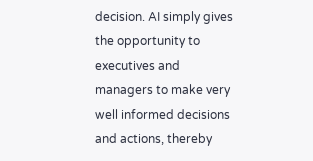decision. AI simply gives the opportunity to executives and managers to make very well informed decisions and actions, thereby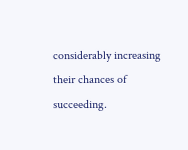considerably increasing their chances of succeeding.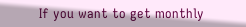If you want to get monthly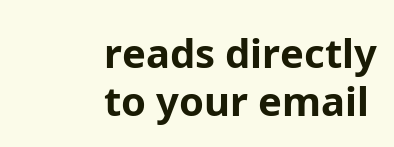reads directly to your email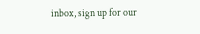inbox, sign up for our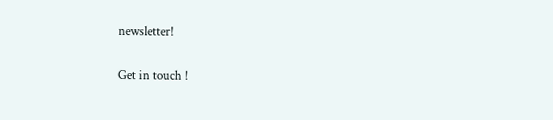newsletter!

Get in touch !